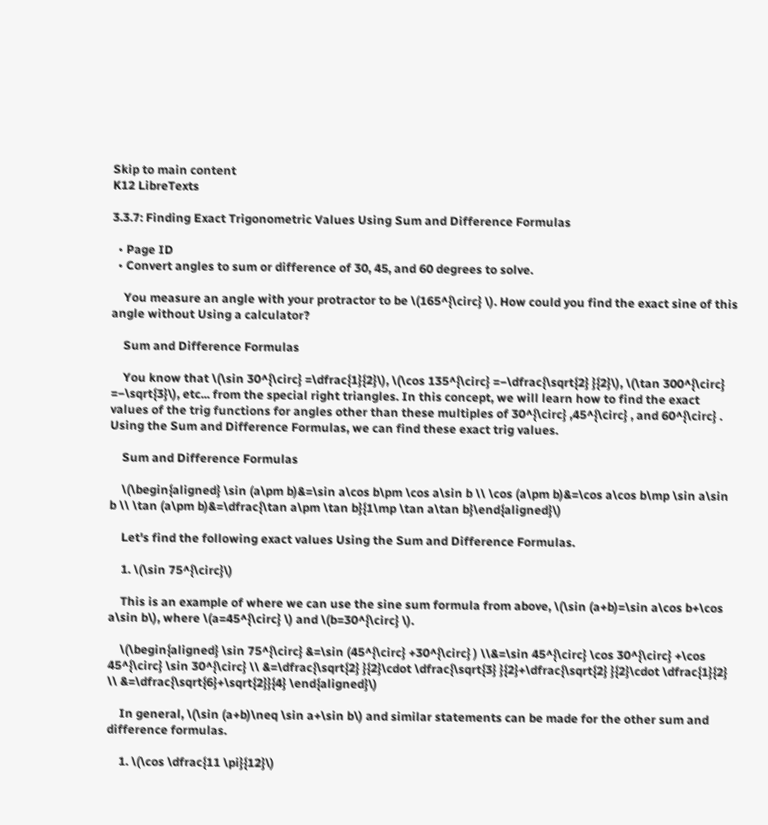Skip to main content
K12 LibreTexts

3.3.7: Finding Exact Trigonometric Values Using Sum and Difference Formulas

  • Page ID
  • Convert angles to sum or difference of 30, 45, and 60 degrees to solve.

    You measure an angle with your protractor to be \(165^{\circ} \). How could you find the exact sine of this angle without Using a calculator?

    Sum and Difference Formulas

    You know that \(\sin 30^{\circ} =\dfrac{1}{2}\), \(\cos 135^{\circ} =−\dfrac{\sqrt{2} }{2}\), \(\tan 300^{\circ} =−\sqrt{3}\), etc... from the special right triangles. In this concept, we will learn how to find the exact values of the trig functions for angles other than these multiples of 30^{\circ} ,45^{\circ} , and 60^{\circ} . Using the Sum and Difference Formulas, we can find these exact trig values.

    Sum and Difference Formulas

    \(\begin{aligned} \sin (a\pm b)&=\sin a\cos b\pm \cos a\sin b \\ \cos (a\pm b)&=\cos a\cos b\mp \sin a\sin b \\ \tan (a\pm b)&=\dfrac{\tan a\pm \tan b}{1\mp \tan a\tan b}\end{aligned}\)

    Let's find the following exact values Using the Sum and Difference Formulas.

    1. \(\sin 75^{\circ}\)

    This is an example of where we can use the sine sum formula from above, \(\sin (a+b)=\sin a\cos b+\cos a\sin b\), where \(a=45^{\circ} \) and \(b=30^{\circ} \).

    \(\begin{aligned} \sin 75^{\circ} &=\sin (45^{\circ} +30^{\circ} ) \\&=\sin 45^{\circ} \cos 30^{\circ} +\cos 45^{\circ} \sin 30^{\circ} \\ &=\dfrac{\sqrt{2} }{2}\cdot \dfrac{\sqrt{3} }{2}+\dfrac{\sqrt{2} }{2}\cdot \dfrac{1}{2} \\ &=\dfrac{\sqrt{6}+\sqrt{2}}{4} \end{aligned}\)

    In general, \(\sin (a+b)\neq \sin a+\sin b\) and similar statements can be made for the other sum and difference formulas.

    1. \(\cos \dfrac{11 \pi}{12}\)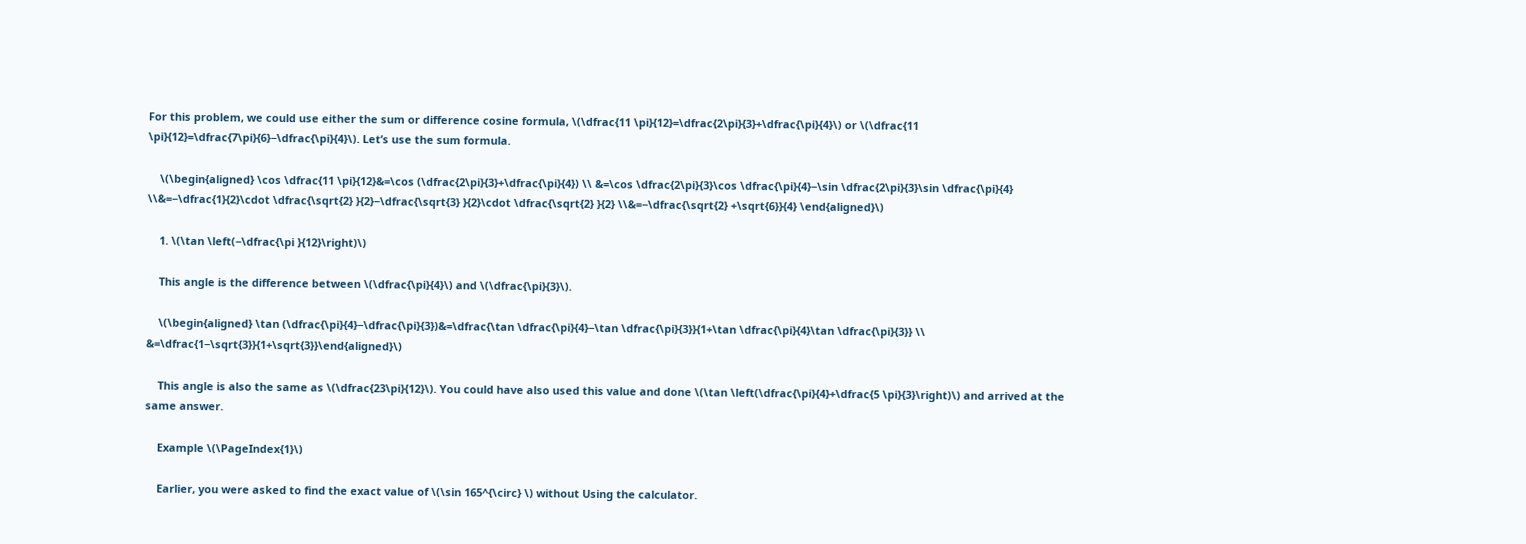For this problem, we could use either the sum or difference cosine formula, \(\dfrac{11 \pi}{12}=\dfrac{2\pi}{3}+\dfrac{\pi}{4}\) or \(\dfrac{11 \pi}{12}=\dfrac{7\pi}{6}−\dfrac{\pi}{4}\). Let’s use the sum formula.

    \(\begin{aligned} \cos \dfrac{11 \pi}{12}&=\cos (\dfrac{2\pi}{3}+\dfrac{\pi}{4}) \\ &=\cos \dfrac{2\pi}{3}\cos \dfrac{\pi}{4}−\sin \dfrac{2\pi}{3}\sin \dfrac{\pi}{4} \\&=−\dfrac{1}{2}\cdot \dfrac{\sqrt{2} }{2}−\dfrac{\sqrt{3} }{2}\cdot \dfrac{\sqrt{2} }{2} \\&=−\dfrac{\sqrt{2} +\sqrt{6}}{4} \end{aligned}\)

    1. \(\tan \left(−\dfrac{\pi }{12}\right)\)

    This angle is the difference between \(\dfrac{\pi}{4}\) and \(\dfrac{\pi}{3}\).

    \(\begin{aligned} \tan (\dfrac{\pi}{4}−\dfrac{\pi}{3})&=\dfrac{\tan \dfrac{\pi}{4}−\tan \dfrac{\pi}{3}}{1+\tan \dfrac{\pi}{4}\tan \dfrac{\pi}{3}} \\ &=\dfrac{1−\sqrt{3}}{1+\sqrt{3}}\end{aligned}\)

    This angle is also the same as \(\dfrac{23\pi}{12}\). You could have also used this value and done \(\tan \left(\dfrac{\pi}{4}+\dfrac{5 \pi}{3}\right)\) and arrived at the same answer.

    Example \(\PageIndex{1}\)

    Earlier, you were asked to find the exact value of \(\sin 165^{\circ} \) without Using the calculator.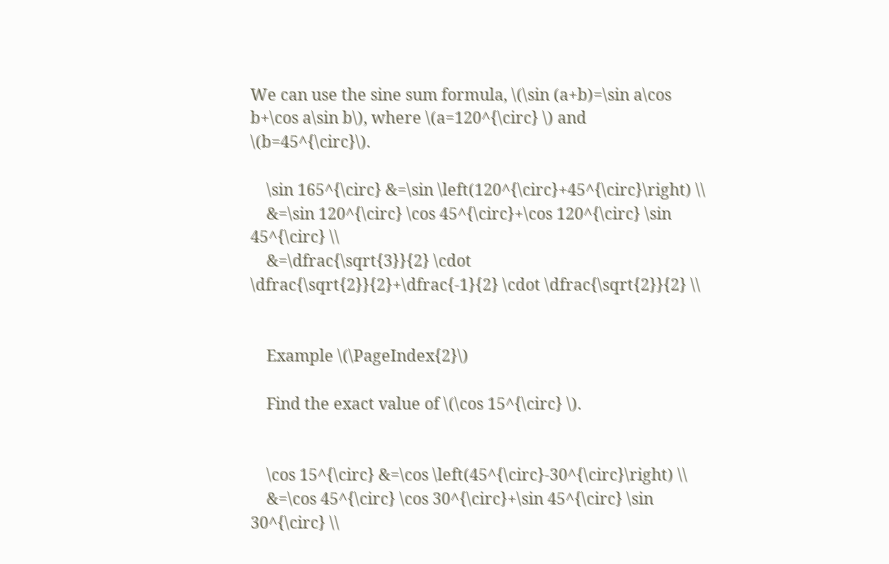We can use the sine sum formula, \(\sin (a+b)=\sin a\cos b+\cos a\sin b\), where \(a=120^{\circ} \) and \(b=45^{\circ}\).

    \sin 165^{\circ} &=\sin \left(120^{\circ}+45^{\circ}\right) \\
    &=\sin 120^{\circ} \cos 45^{\circ}+\cos 120^{\circ} \sin 45^{\circ} \\
    &=\dfrac{\sqrt{3}}{2} \cdot \dfrac{\sqrt{2}}{2}+\dfrac{-1}{2} \cdot \dfrac{\sqrt{2}}{2} \\


    Example \(\PageIndex{2}\)

    Find the exact value of \(\cos 15^{\circ} \).


    \cos 15^{\circ} &=\cos \left(45^{\circ}-30^{\circ}\right) \\
    &=\cos 45^{\circ} \cos 30^{\circ}+\sin 45^{\circ} \sin 30^{\circ} \\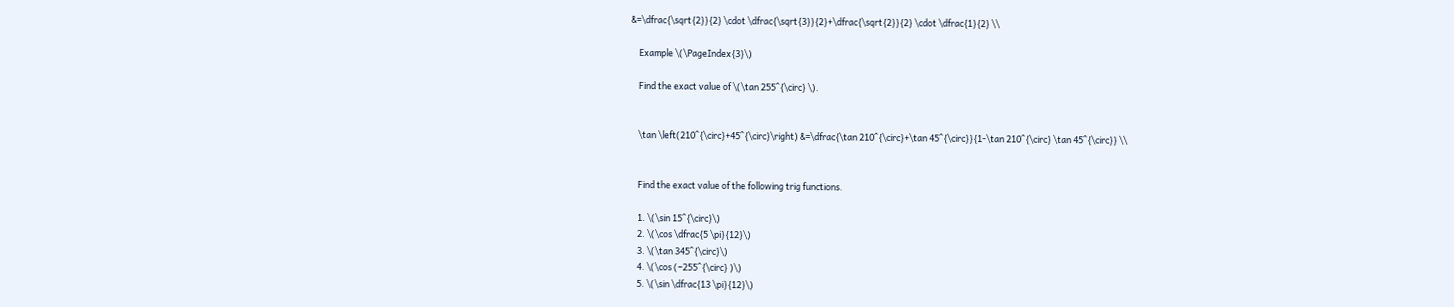&=\dfrac{\sqrt{2}}{2} \cdot \dfrac{\sqrt{3}}{2}+\dfrac{\sqrt{2}}{2} \cdot \dfrac{1}{2} \\

    Example \(\PageIndex{3}\)

    Find the exact value of \(\tan 255^{\circ} \).


    \tan \left(210^{\circ}+45^{\circ}\right) &=\dfrac{\tan 210^{\circ}+\tan 45^{\circ}}{1-\tan 210^{\circ} \tan 45^{\circ}} \\


    Find the exact value of the following trig functions.

    1. \(\sin 15^{\circ}\)
    2. \(\cos \dfrac{5 \pi}{12}\)
    3. \(\tan 345^{\circ}\)
    4. \(\cos (−255^{\circ} )\)
    5. \(\sin \dfrac{13 \pi}{12}\)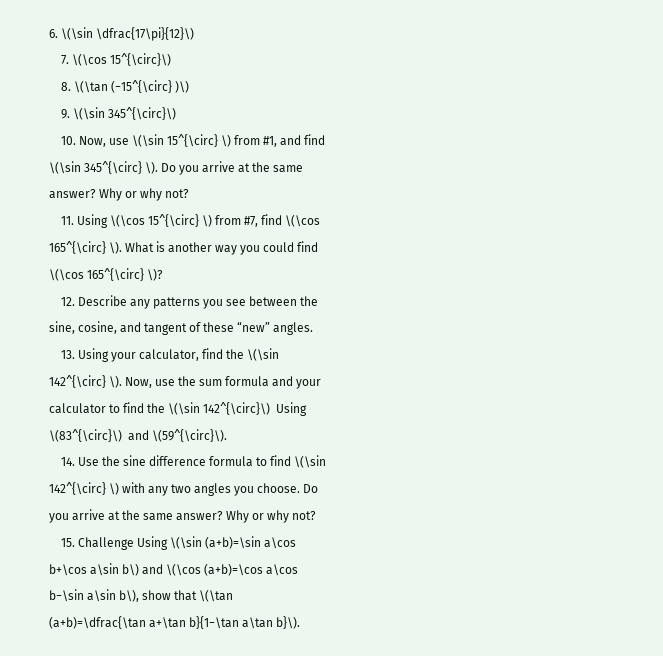6. \(\sin \dfrac{17\pi}{12}\)
    7. \(\cos 15^{\circ}\)
    8. \(\tan (−15^{\circ} )\)
    9. \(\sin 345^{\circ}\)
    10. Now, use \(\sin 15^{\circ} \) from #1, and find \(\sin 345^{\circ} \). Do you arrive at the same answer? Why or why not?
    11. Using \(\cos 15^{\circ} \) from #7, find \(\cos 165^{\circ} \). What is another way you could find \(\cos 165^{\circ} \)?
    12. Describe any patterns you see between the sine, cosine, and tangent of these “new” angles.
    13. Using your calculator, find the \(\sin 142^{\circ} \). Now, use the sum formula and your calculator to find the \(\sin 142^{\circ}\)  Using \(83^{\circ}\)  and \(59^{\circ}\).
    14. Use the sine difference formula to find \(\sin 142^{\circ} \) with any two angles you choose. Do you arrive at the same answer? Why or why not?
    15. Challenge Using \(\sin (a+b)=\sin a\cos b+\cos a\sin b\) and \(\cos (a+b)=\cos a\cos b−\sin a\sin b\), show that \(\tan (a+b)=\dfrac{\tan a+\tan b}{1−\tan a\tan b}\).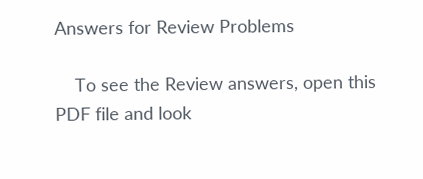Answers for Review Problems

    To see the Review answers, open this PDF file and look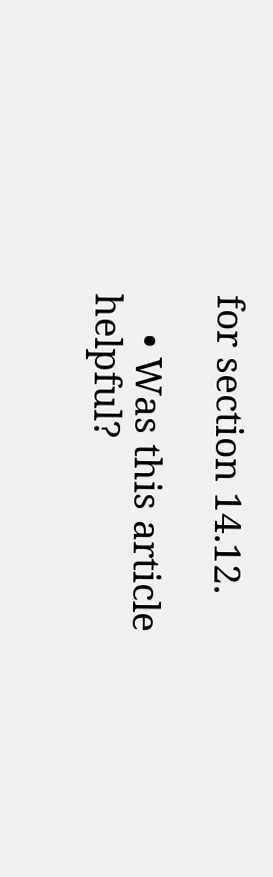for section 14.12.

    • Was this article helpful?